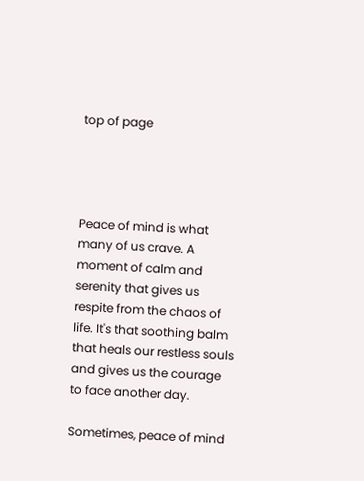top of page




Peace of mind is what many of us crave. A moment of calm and serenity that gives us respite from the chaos of life. It's that soothing balm that heals our restless souls and gives us the courage to face another day.

Sometimes, peace of mind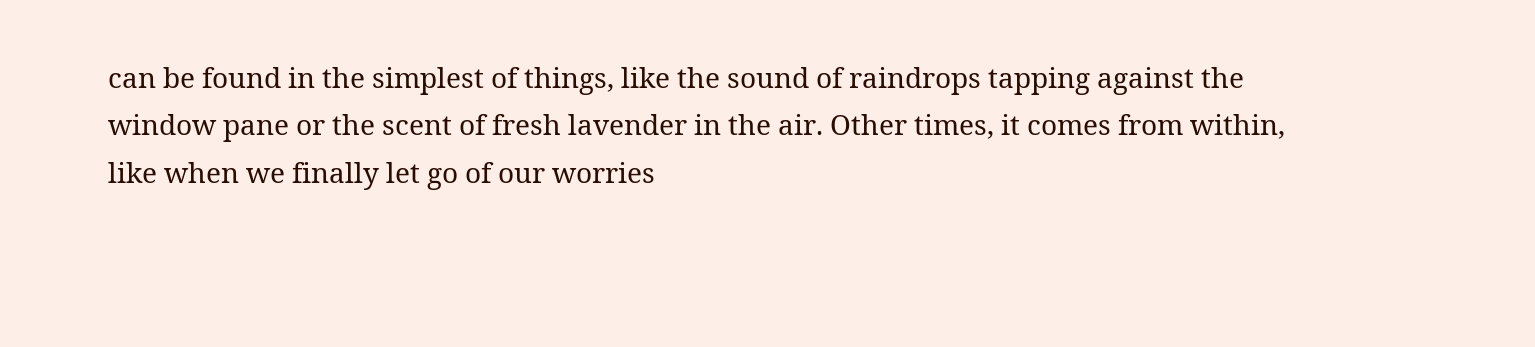can be found in the simplest of things, like the sound of raindrops tapping against the window pane or the scent of fresh lavender in the air. Other times, it comes from within, like when we finally let go of our worries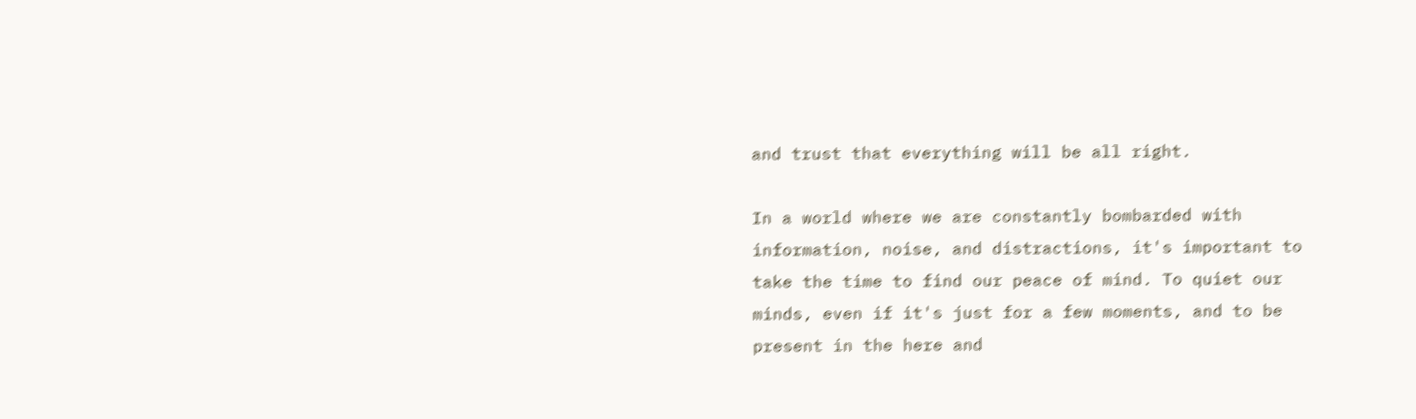and trust that everything will be all right.

In a world where we are constantly bombarded with information, noise, and distractions, it's important to take the time to find our peace of mind. To quiet our minds, even if it's just for a few moments, and to be present in the here and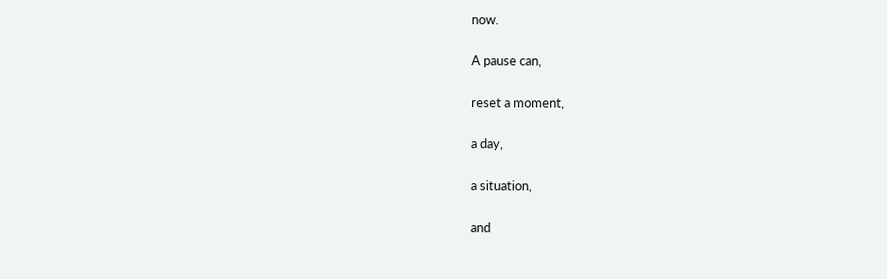now.

A pause can,

reset a moment,

a day,

a situation,

and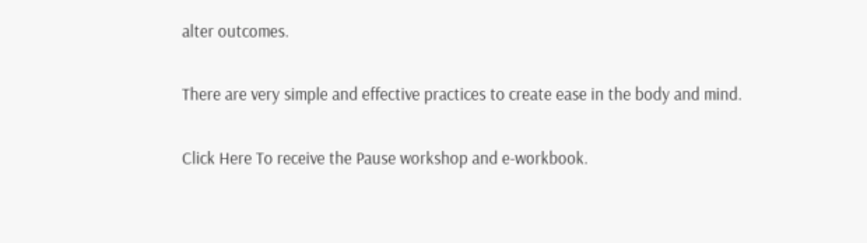alter outcomes.

There are very simple and effective practices to create ease in the body and mind.

Click Here To receive the Pause workshop and e-workbook.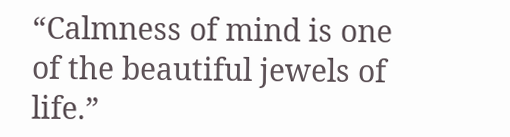“Calmness of mind is one of the beautiful jewels of life.”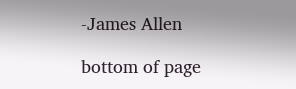-James Allen

bottom of page